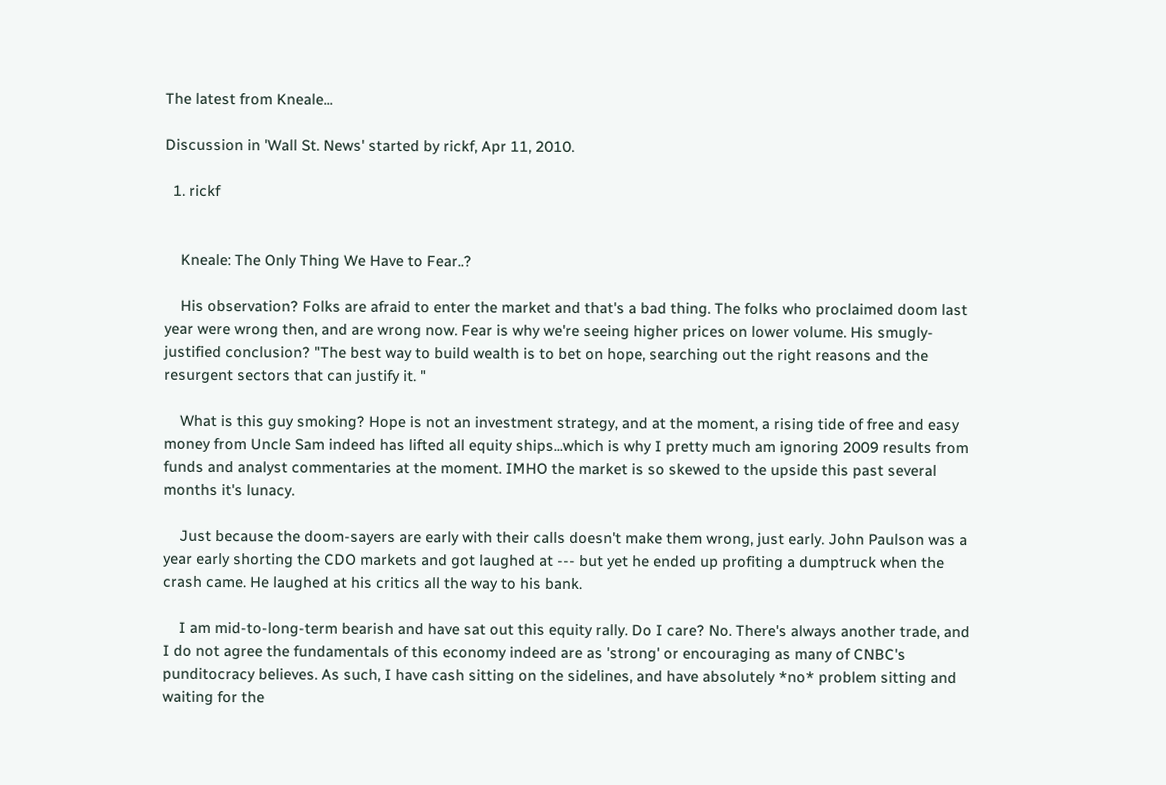The latest from Kneale...

Discussion in 'Wall St. News' started by rickf, Apr 11, 2010.

  1. rickf


    Kneale: The Only Thing We Have to Fear..?

    His observation? Folks are afraid to enter the market and that's a bad thing. The folks who proclaimed doom last year were wrong then, and are wrong now. Fear is why we're seeing higher prices on lower volume. His smugly-justified conclusion? "The best way to build wealth is to bet on hope, searching out the right reasons and the resurgent sectors that can justify it. "

    What is this guy smoking? Hope is not an investment strategy, and at the moment, a rising tide of free and easy money from Uncle Sam indeed has lifted all equity ships...which is why I pretty much am ignoring 2009 results from funds and analyst commentaries at the moment. IMHO the market is so skewed to the upside this past several months it's lunacy.

    Just because the doom-sayers are early with their calls doesn't make them wrong, just early. John Paulson was a year early shorting the CDO markets and got laughed at --- but yet he ended up profiting a dumptruck when the crash came. He laughed at his critics all the way to his bank.

    I am mid-to-long-term bearish and have sat out this equity rally. Do I care? No. There's always another trade, and I do not agree the fundamentals of this economy indeed are as 'strong' or encouraging as many of CNBC's punditocracy believes. As such, I have cash sitting on the sidelines, and have absolutely *no* problem sitting and waiting for the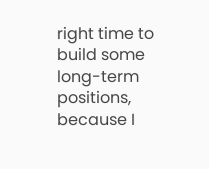right time to build some long-term positions, because I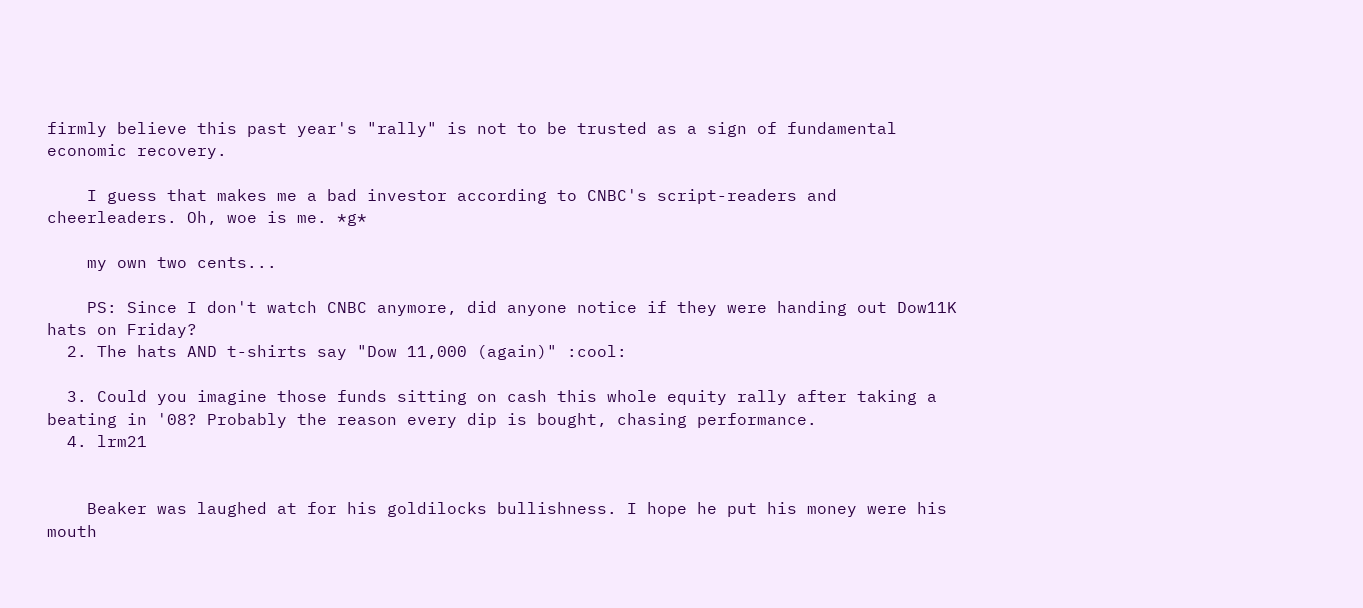firmly believe this past year's "rally" is not to be trusted as a sign of fundamental economic recovery.

    I guess that makes me a bad investor according to CNBC's script-readers and cheerleaders. Oh, woe is me. *g*

    my own two cents...

    PS: Since I don't watch CNBC anymore, did anyone notice if they were handing out Dow11K hats on Friday?
  2. The hats AND t-shirts say "Dow 11,000 (again)" :cool:

  3. Could you imagine those funds sitting on cash this whole equity rally after taking a beating in '08? Probably the reason every dip is bought, chasing performance.
  4. lrm21


    Beaker was laughed at for his goldilocks bullishness. I hope he put his money were his mouth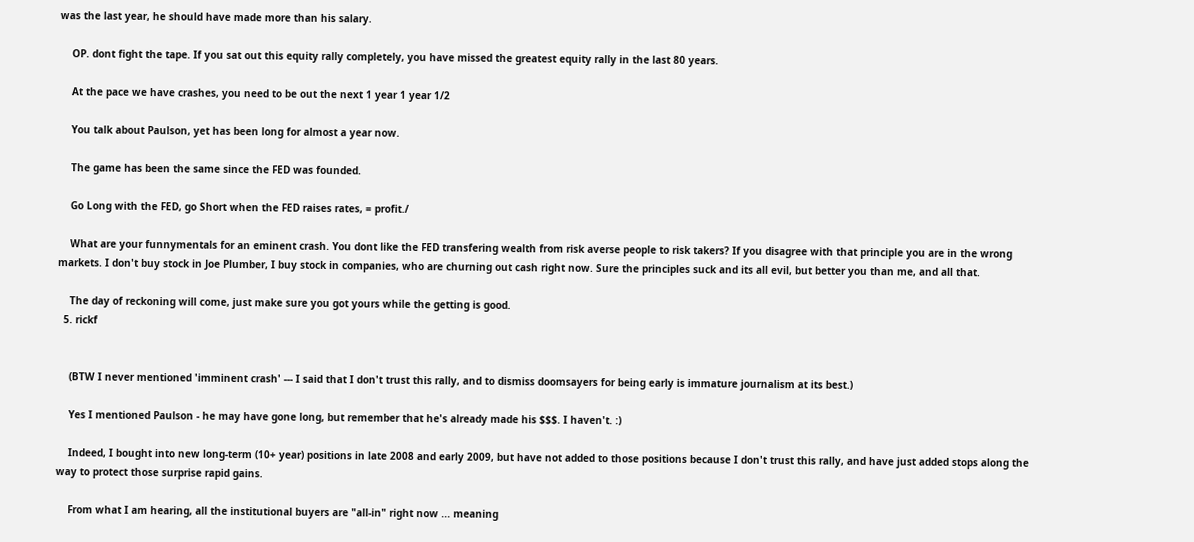was the last year, he should have made more than his salary.

    OP. dont fight the tape. If you sat out this equity rally completely, you have missed the greatest equity rally in the last 80 years.

    At the pace we have crashes, you need to be out the next 1 year 1 year 1/2

    You talk about Paulson, yet has been long for almost a year now.

    The game has been the same since the FED was founded.

    Go Long with the FED, go Short when the FED raises rates, = profit./

    What are your funnymentals for an eminent crash. You dont like the FED transfering wealth from risk averse people to risk takers? If you disagree with that principle you are in the wrong markets. I don't buy stock in Joe Plumber, I buy stock in companies, who are churning out cash right now. Sure the principles suck and its all evil, but better you than me, and all that.

    The day of reckoning will come, just make sure you got yours while the getting is good.
  5. rickf


    (BTW I never mentioned 'imminent crash' --- I said that I don't trust this rally, and to dismiss doomsayers for being early is immature journalism at its best.)

    Yes I mentioned Paulson - he may have gone long, but remember that he's already made his $$$. I haven't. :)

    Indeed, I bought into new long-term (10+ year) positions in late 2008 and early 2009, but have not added to those positions because I don't trust this rally, and have just added stops along the way to protect those surprise rapid gains.

    From what I am hearing, all the institutional buyers are "all-in" right now ... meaning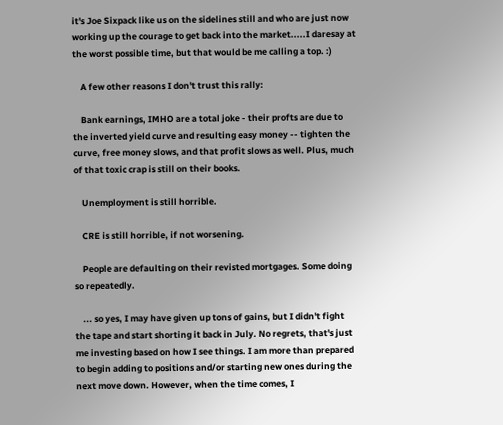it's Joe Sixpack like us on the sidelines still and who are just now working up the courage to get back into the market.....I daresay at the worst possible time, but that would be me calling a top. :)

    A few other reasons I don't trust this rally:

    Bank earnings, IMHO are a total joke - their profts are due to the inverted yield curve and resulting easy money -- tighten the curve, free money slows, and that profit slows as well. Plus, much of that toxic crap is still on their books.

    Unemployment is still horrible.

    CRE is still horrible, if not worsening.

    People are defaulting on their revisted mortgages. Some doing so repeatedly.

    ... so yes, I may have given up tons of gains, but I didn't fight the tape and start shorting it back in July. No regrets, that's just me investing based on how I see things. I am more than prepared to begin adding to positions and/or starting new ones during the next move down. However, when the time comes, I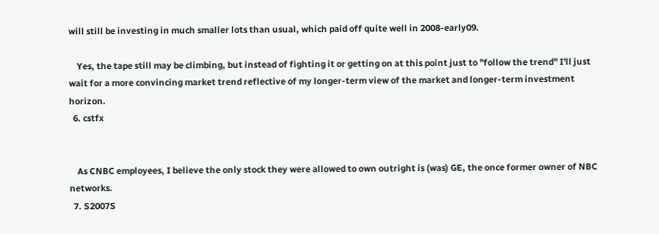will still be investing in much smaller lots than usual, which paid off quite well in 2008-early09.

    Yes, the tape still may be climbing, but instead of fighting it or getting on at this point just to "follow the trend" I'll just wait for a more convincing market trend reflective of my longer-term view of the market and longer-term investment horizon.
  6. cstfx


    As CNBC employees, I believe the only stock they were allowed to own outright is (was) GE, the once former owner of NBC networks.
  7. S2007S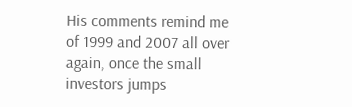His comments remind me of 1999 and 2007 all over again, once the small investors jumps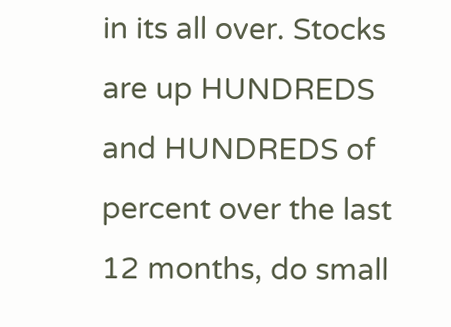in its all over. Stocks are up HUNDREDS and HUNDREDS of percent over the last 12 months, do small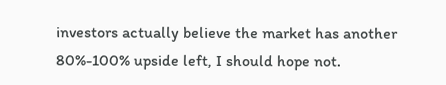investors actually believe the market has another 80%-100% upside left, I should hope not.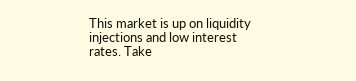This market is up on liquidity injections and low interest rates. Take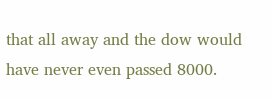that all away and the dow would have never even passed 8000.